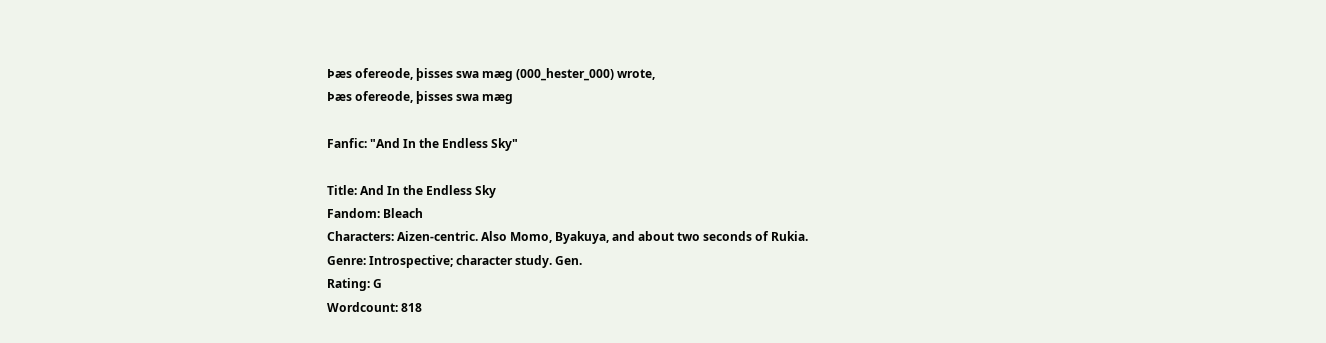Þæs ofereode, þisses swa mæg (000_hester_000) wrote,
Þæs ofereode, þisses swa mæg

Fanfic: "And In the Endless Sky"

Title: And In the Endless Sky
Fandom: Bleach
Characters: Aizen-centric. Also Momo, Byakuya, and about two seconds of Rukia.
Genre: Introspective; character study. Gen.
Rating: G
Wordcount: 818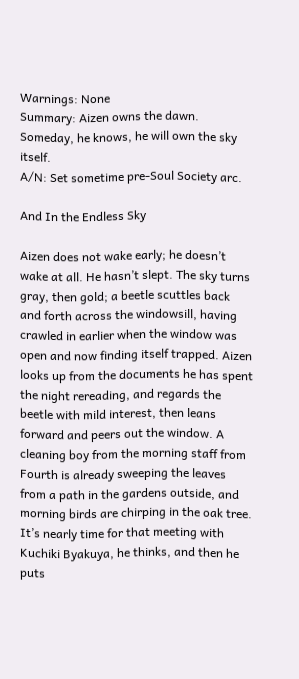Warnings: None
Summary: Aizen owns the dawn. Someday, he knows, he will own the sky itself.
A/N: Set sometime pre-Soul Society arc.

And In the Endless Sky

Aizen does not wake early; he doesn’t wake at all. He hasn’t slept. The sky turns gray, then gold; a beetle scuttles back and forth across the windowsill, having crawled in earlier when the window was open and now finding itself trapped. Aizen looks up from the documents he has spent the night rereading, and regards the beetle with mild interest, then leans forward and peers out the window. A cleaning boy from the morning staff from Fourth is already sweeping the leaves from a path in the gardens outside, and morning birds are chirping in the oak tree. It’s nearly time for that meeting with Kuchiki Byakuya, he thinks, and then he puts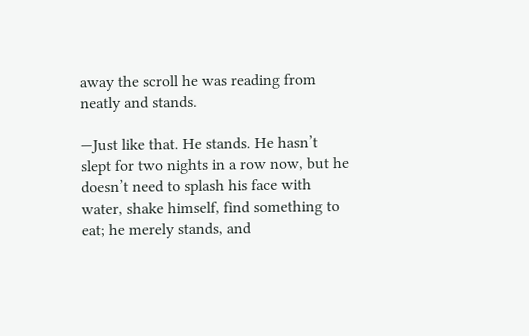away the scroll he was reading from neatly and stands.

—Just like that. He stands. He hasn’t slept for two nights in a row now, but he doesn’t need to splash his face with water, shake himself, find something to eat; he merely stands, and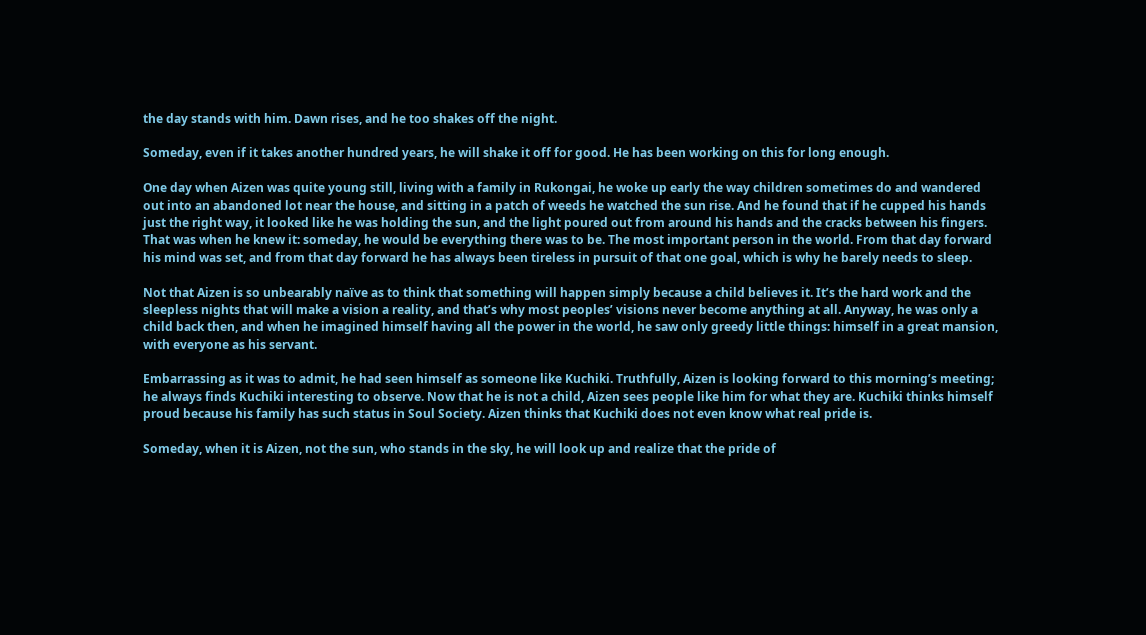the day stands with him. Dawn rises, and he too shakes off the night.

Someday, even if it takes another hundred years, he will shake it off for good. He has been working on this for long enough.

One day when Aizen was quite young still, living with a family in Rukongai, he woke up early the way children sometimes do and wandered out into an abandoned lot near the house, and sitting in a patch of weeds he watched the sun rise. And he found that if he cupped his hands just the right way, it looked like he was holding the sun, and the light poured out from around his hands and the cracks between his fingers. That was when he knew it: someday, he would be everything there was to be. The most important person in the world. From that day forward his mind was set, and from that day forward he has always been tireless in pursuit of that one goal, which is why he barely needs to sleep.

Not that Aizen is so unbearably naïve as to think that something will happen simply because a child believes it. It’s the hard work and the sleepless nights that will make a vision a reality, and that’s why most peoples’ visions never become anything at all. Anyway, he was only a child back then, and when he imagined himself having all the power in the world, he saw only greedy little things: himself in a great mansion, with everyone as his servant.

Embarrassing as it was to admit, he had seen himself as someone like Kuchiki. Truthfully, Aizen is looking forward to this morning’s meeting; he always finds Kuchiki interesting to observe. Now that he is not a child, Aizen sees people like him for what they are. Kuchiki thinks himself proud because his family has such status in Soul Society. Aizen thinks that Kuchiki does not even know what real pride is.

Someday, when it is Aizen, not the sun, who stands in the sky, he will look up and realize that the pride of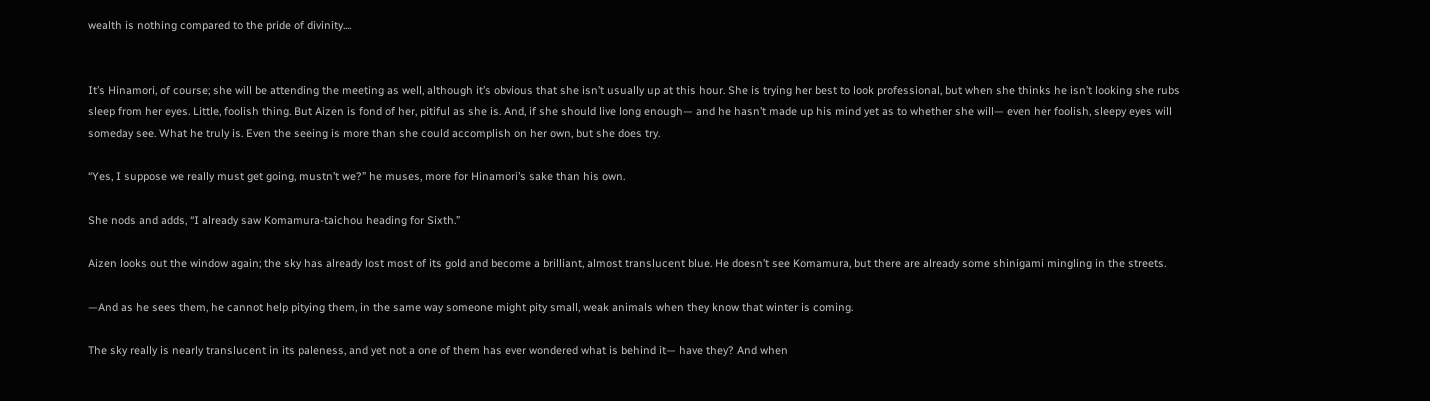wealth is nothing compared to the pride of divinity....


It’s Hinamori, of course; she will be attending the meeting as well, although it’s obvious that she isn’t usually up at this hour. She is trying her best to look professional, but when she thinks he isn’t looking she rubs sleep from her eyes. Little, foolish thing. But Aizen is fond of her, pitiful as she is. And, if she should live long enough— and he hasn’t made up his mind yet as to whether she will— even her foolish, sleepy eyes will someday see. What he truly is. Even the seeing is more than she could accomplish on her own, but she does try.

“Yes, I suppose we really must get going, mustn’t we?” he muses, more for Hinamori’s sake than his own.

She nods and adds, “I already saw Komamura-taichou heading for Sixth.”

Aizen looks out the window again; the sky has already lost most of its gold and become a brilliant, almost translucent blue. He doesn’t see Komamura, but there are already some shinigami mingling in the streets.

—And as he sees them, he cannot help pitying them, in the same way someone might pity small, weak animals when they know that winter is coming.

The sky really is nearly translucent in its paleness, and yet not a one of them has ever wondered what is behind it— have they? And when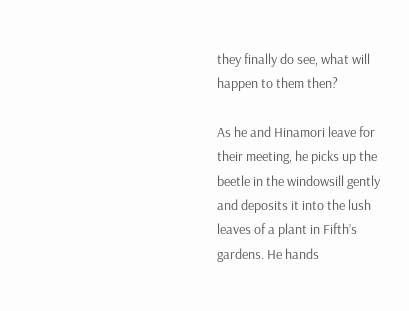they finally do see, what will happen to them then?

As he and Hinamori leave for their meeting, he picks up the beetle in the windowsill gently and deposits it into the lush leaves of a plant in Fifth’s gardens. He hands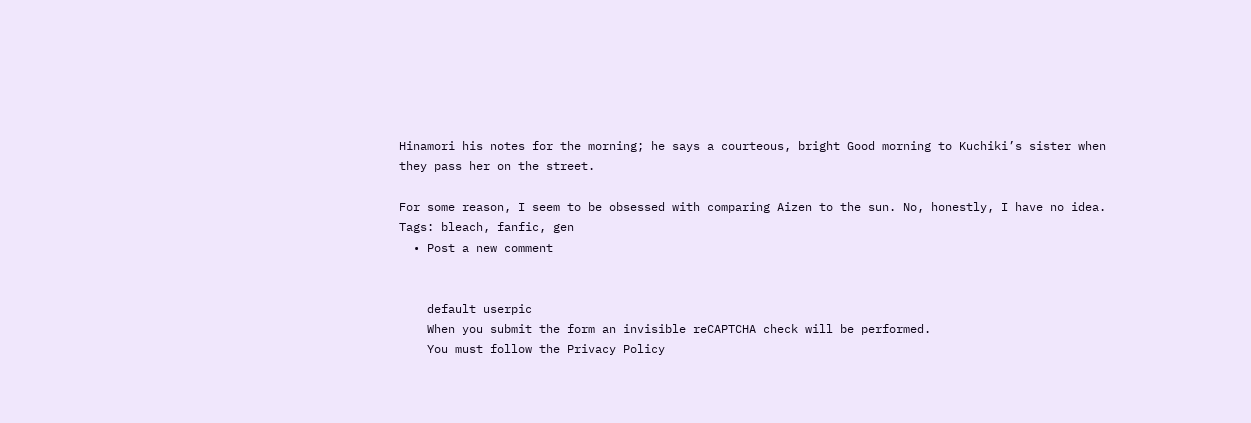Hinamori his notes for the morning; he says a courteous, bright Good morning to Kuchiki’s sister when they pass her on the street.

For some reason, I seem to be obsessed with comparing Aizen to the sun. No, honestly, I have no idea.
Tags: bleach, fanfic, gen
  • Post a new comment


    default userpic
    When you submit the form an invisible reCAPTCHA check will be performed.
    You must follow the Privacy Policy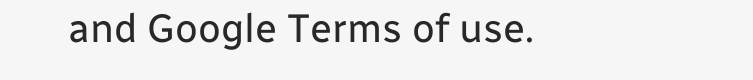and Google Terms of use.